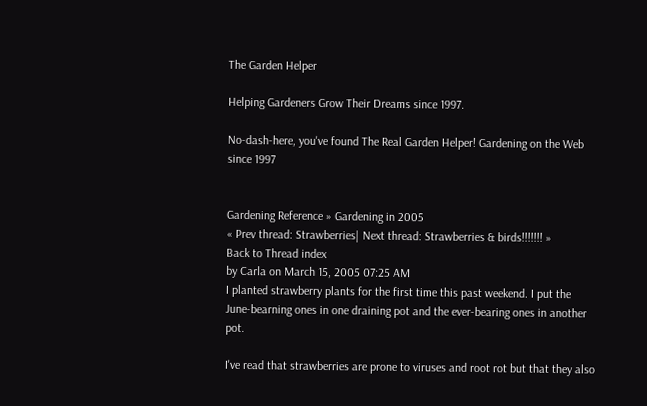The Garden Helper

Helping Gardeners Grow Their Dreams since 1997.

No-dash-here, you've found The Real Garden Helper! Gardening on the Web since 1997


Gardening Reference » Gardening in 2005
« Prev thread: Strawberries| Next thread: Strawberries & birds!!!!!!! »
Back to Thread index
by Carla on March 15, 2005 07:25 AM
I planted strawberry plants for the first time this past weekend. I put the June-bearning ones in one draining pot and the ever-bearing ones in another pot.

I've read that strawberries are prone to viruses and root rot but that they also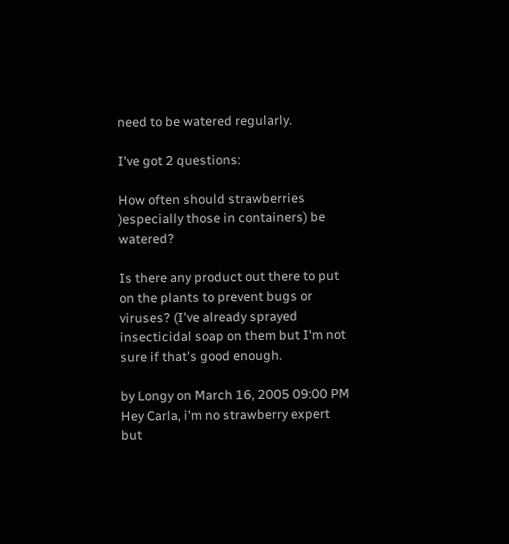need to be watered regularly.

I've got 2 questions:

How often should strawberries )especially those in containers) be watered?

Is there any product out there to put on the plants to prevent bugs or viruses? (I've already sprayed insecticidal soap on them but I'm not sure if that's good enough.

by Longy on March 16, 2005 09:00 PM
Hey Carla, i'm no strawberry expert but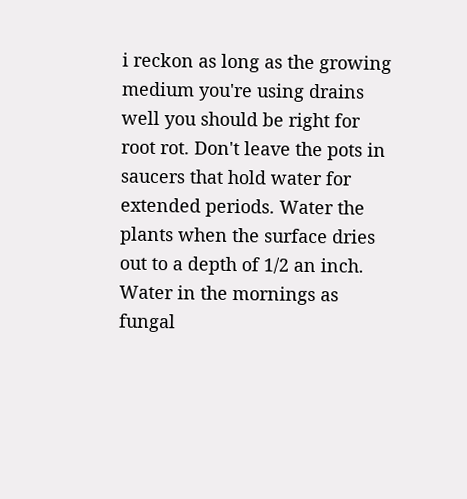i reckon as long as the growing medium you're using drains well you should be right for root rot. Don't leave the pots in saucers that hold water for extended periods. Water the plants when the surface dries out to a depth of 1/2 an inch. Water in the mornings as fungal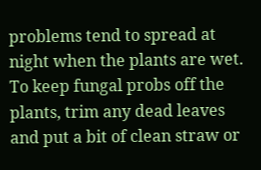problems tend to spread at night when the plants are wet. To keep fungal probs off the plants, trim any dead leaves and put a bit of clean straw or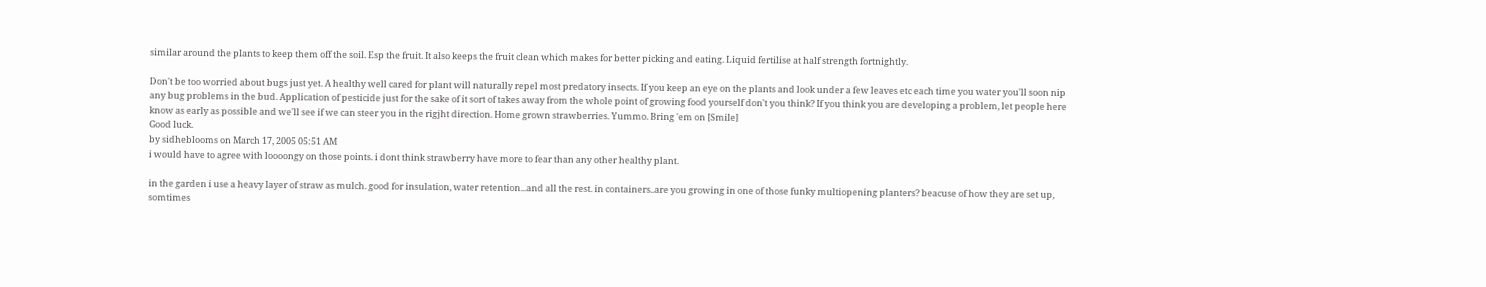similar around the plants to keep them off the soil. Esp the fruit. It also keeps the fruit clean which makes for better picking and eating. Liquid fertilise at half strength fortnightly.

Don't be too worried about bugs just yet. A healthy well cared for plant will naturally repel most predatory insects. If you keep an eye on the plants and look under a few leaves etc each time you water you'll soon nip any bug problems in the bud. Application of pesticide just for the sake of it sort of takes away from the whole point of growing food yourself don't you think? If you think you are developing a problem, let people here know as early as possible and we'll see if we can steer you in the rigjht direction. Home grown strawberries. Yummo. Bring 'em on [Smile]
Good luck.
by sidheblooms on March 17, 2005 05:51 AM
i would have to agree with loooongy on those points. i dont think strawberry have more to fear than any other healthy plant.

in the garden i use a heavy layer of straw as mulch. good for insulation, water retention...and all the rest. in containers..are you growing in one of those funky multiopening planters? beacuse of how they are set up, somtimes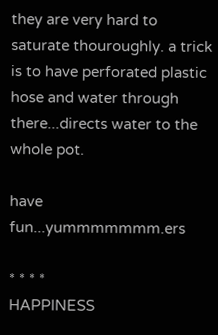they are very hard to saturate thouroughly. a trick is to have perforated plastic hose and water through there...directs water to the whole pot.

have fun...yummmmmmm.ers

* * * *
HAPPINESS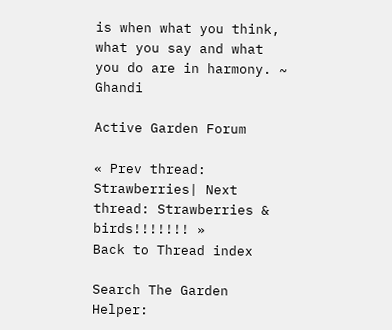is when what you think, what you say and what you do are in harmony. ~ Ghandi

Active Garden Forum

« Prev thread: Strawberries| Next thread: Strawberries & birds!!!!!!! »
Back to Thread index

Search The Garden Helper: